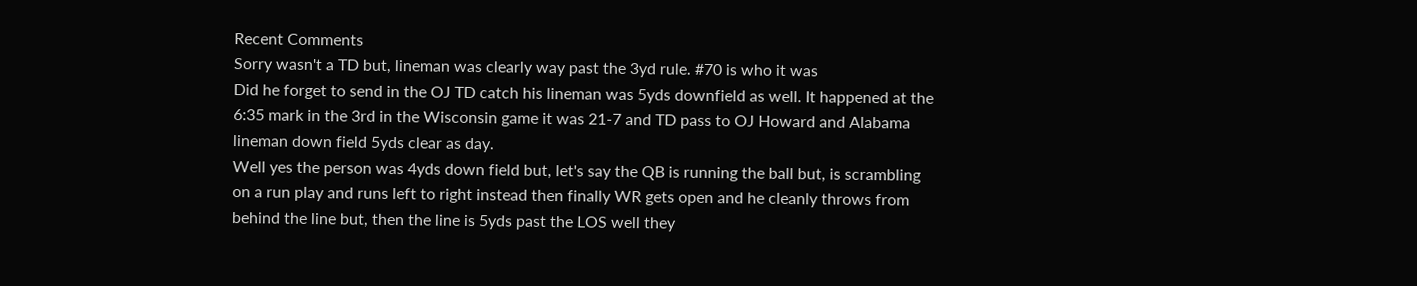Recent Comments
Sorry wasn't a TD but, lineman was clearly way past the 3yd rule. #70 is who it was
Did he forget to send in the OJ TD catch his lineman was 5yds downfield as well. It happened at the 6:35 mark in the 3rd in the Wisconsin game it was 21-7 and TD pass to OJ Howard and Alabama lineman down field 5yds clear as day.
Well yes the person was 4yds down field but, let's say the QB is running the ball but, is scrambling on a run play and runs left to right instead then finally WR gets open and he cleanly throws from behind the line but, then the line is 5yds past the LOS well they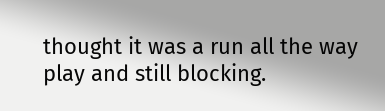thought it was a run all the way play and still blocking.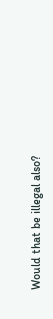Would that be illegal also?